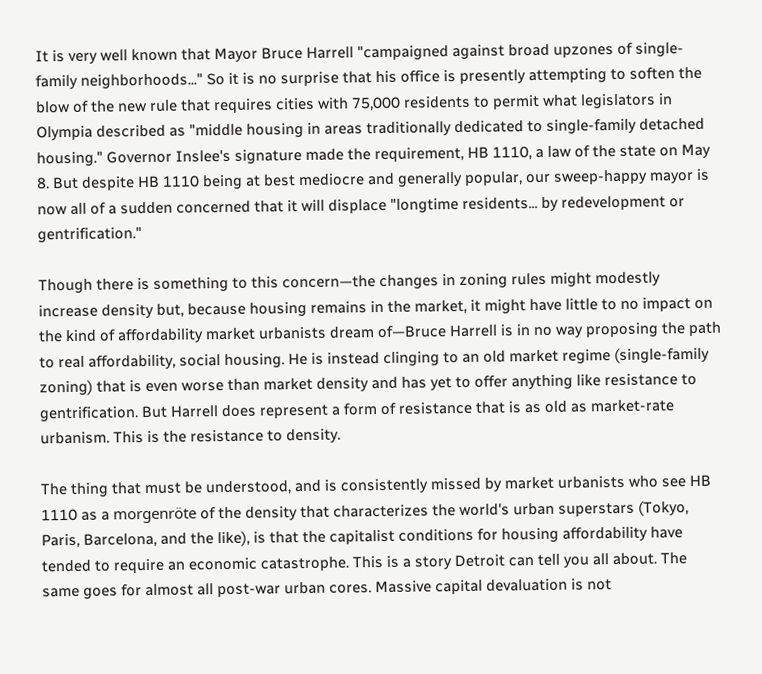It is very well known that Mayor Bruce Harrell "campaigned against broad upzones of single-family neighborhoods..." So it is no surprise that his office is presently attempting to soften the blow of the new rule that requires cities with 75,000 residents to permit what legislators in Olympia described as "middle housing in areas traditionally dedicated to single-family detached housing." Governor Inslee's signature made the requirement, HB 1110, a law of the state on May 8. But despite HB 1110 being at best mediocre and generally popular, our sweep-happy mayor is now all of a sudden concerned that it will displace "longtime residents... by redevelopment or gentrification."

Though there is something to this concern—the changes in zoning rules might modestly increase density but, because housing remains in the market, it might have little to no impact on the kind of affordability market urbanists dream of—Bruce Harrell is in no way proposing the path to real affordability, social housing. He is instead clinging to an old market regime (single-family zoning) that is even worse than market density and has yet to offer anything like resistance to gentrification. But Harrell does represent a form of resistance that is as old as market-rate urbanism. This is the resistance to density.

The thing that must be understood, and is consistently missed by market urbanists who see HB 1110 as a morgenröte of the density that characterizes the world's urban superstars (Tokyo, Paris, Barcelona, and the like), is that the capitalist conditions for housing affordability have tended to require an economic catastrophe. This is a story Detroit can tell you all about. The same goes for almost all post-war urban cores. Massive capital devaluation is not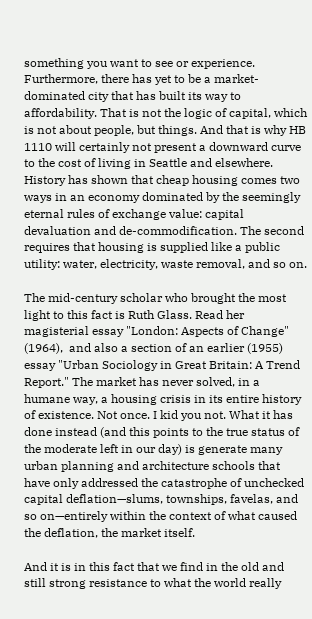something you want to see or experience. Furthermore, there has yet to be a market-dominated city that has built its way to affordability. That is not the logic of capital, which is not about people, but things. And that is why HB 1110 will certainly not present a downward curve to the cost of living in Seattle and elsewhere. History has shown that cheap housing comes two ways in an economy dominated by the seemingly eternal rules of exchange value: capital devaluation and de-commodification. The second requires that housing is supplied like a public utility: water, electricity, waste removal, and so on.

The mid-century scholar who brought the most light to this fact is Ruth Glass. Read her magisterial essay "London: Aspects of Change" (1964),  and also a section of an earlier (1955) essay "Urban Sociology in Great Britain: A Trend Report." The market has never solved, in a humane way, a housing crisis in its entire history of existence. Not once. I kid you not. What it has done instead (and this points to the true status of the moderate left in our day) is generate many urban planning and architecture schools that have only addressed the catastrophe of unchecked capital deflation—slums, townships, favelas, and so on—entirely within the context of what caused the deflation, the market itself.

And it is in this fact that we find in the old and still strong resistance to what the world really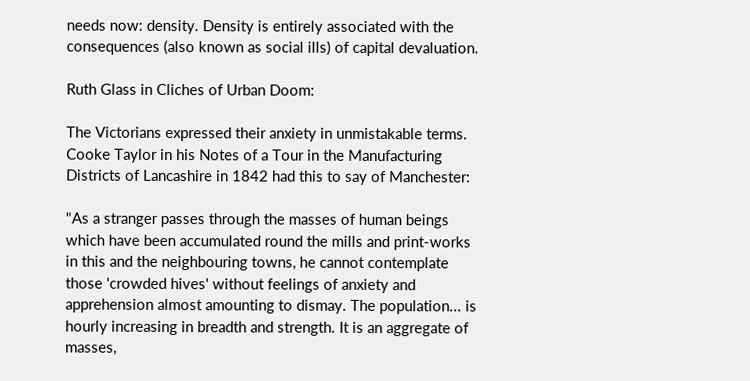needs now: density. Density is entirely associated with the consequences (also known as social ills) of capital devaluation.

Ruth Glass in Cliches of Urban Doom:

The Victorians expressed their anxiety in unmistakable terms. Cooke Taylor in his Notes of a Tour in the Manufacturing Districts of Lancashire in 1842 had this to say of Manchester:

"As a stranger passes through the masses of human beings which have been accumulated round the mills and print-works in this and the neighbouring towns, he cannot contemplate those 'crowded hives' without feelings of anxiety and apprehension almost amounting to dismay. The population... is hourly increasing in breadth and strength. It is an aggregate of masses,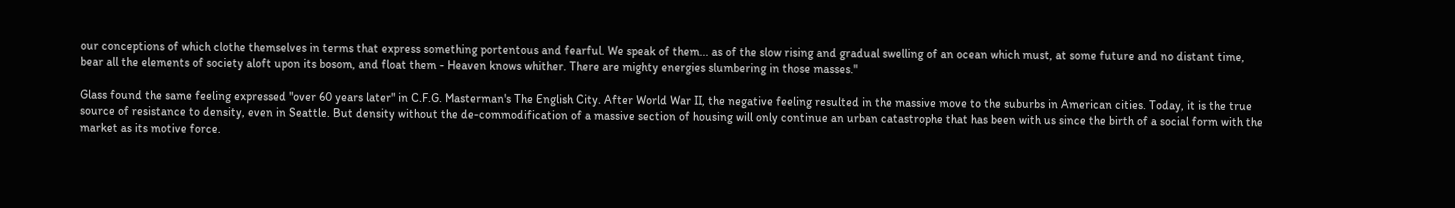our conceptions of which clothe themselves in terms that express something portentous and fearful. We speak of them... as of the slow rising and gradual swelling of an ocean which must, at some future and no distant time, bear all the elements of society aloft upon its bosom, and float them - Heaven knows whither. There are mighty energies slumbering in those masses."

Glass found the same feeling expressed "over 60 years later" in C.F.G. Masterman's The English City. After World War II, the negative feeling resulted in the massive move to the suburbs in American cities. Today, it is the true source of resistance to density, even in Seattle. But density without the de-commodification of a massive section of housing will only continue an urban catastrophe that has been with us since the birth of a social form with the market as its motive force.